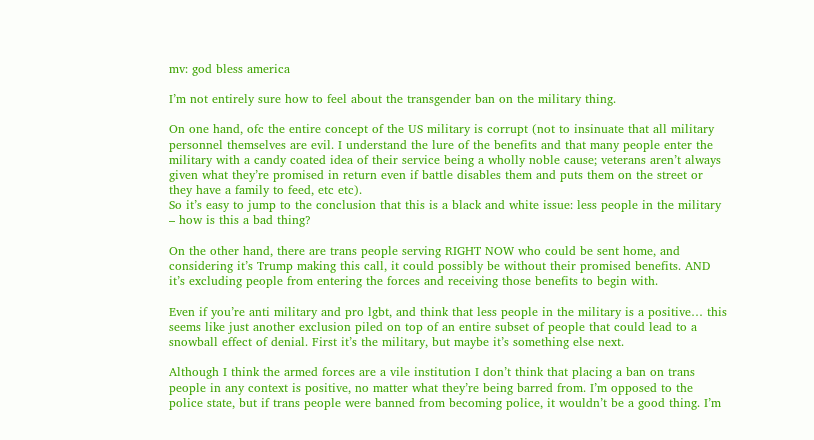mv: god bless america

I’m not entirely sure how to feel about the transgender ban on the military thing.

On one hand, ofc the entire concept of the US military is corrupt (not to insinuate that all military personnel themselves are evil. I understand the lure of the benefits and that many people enter the military with a candy coated idea of their service being a wholly noble cause; veterans aren’t always given what they’re promised in return even if battle disables them and puts them on the street or they have a family to feed, etc etc).
So it’s easy to jump to the conclusion that this is a black and white issue: less people in the military – how is this a bad thing?

On the other hand, there are trans people serving RIGHT NOW who could be sent home, and considering it’s Trump making this call, it could possibly be without their promised benefits. AND it’s excluding people from entering the forces and receiving those benefits to begin with.

Even if you’re anti military and pro lgbt, and think that less people in the military is a positive… this seems like just another exclusion piled on top of an entire subset of people that could lead to a snowball effect of denial. First it’s the military, but maybe it’s something else next.

Although I think the armed forces are a vile institution I don’t think that placing a ban on trans people in any context is positive, no matter what they’re being barred from. I’m opposed to the police state, but if trans people were banned from becoming police, it wouldn’t be a good thing. I’m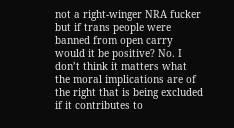not a right-winger NRA fucker but if trans people were banned from open carry would it be positive? No. I don’t think it matters what the moral implications are of the right that is being excluded if it contributes to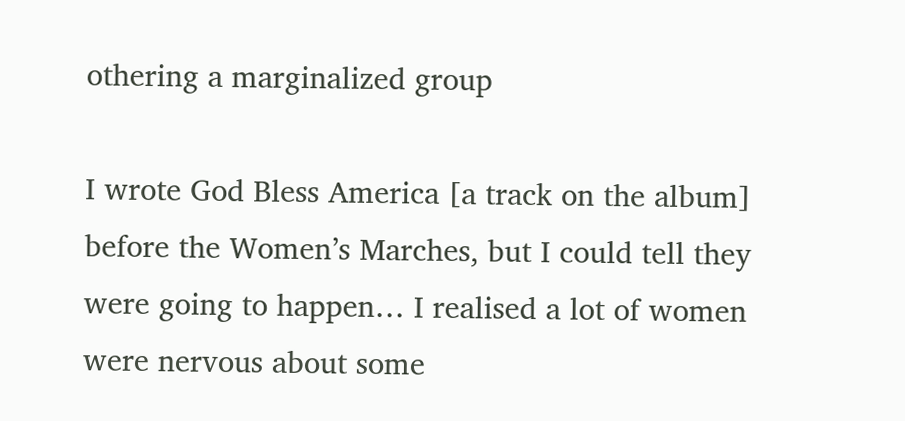othering a marginalized group

I wrote God Bless America [a track on the album] before the Women’s Marches, but I could tell they were going to happen… I realised a lot of women were nervous about some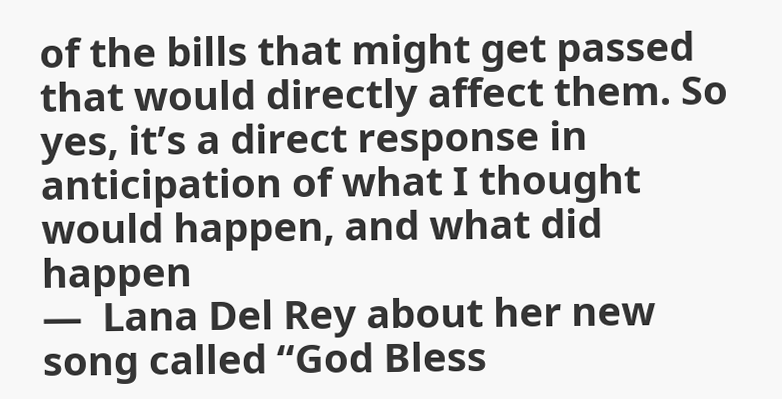of the bills that might get passed that would directly affect them. So yes, it’s a direct response in anticipation of what I thought would happen, and what did happen
—  Lana Del Rey about her new song called “God Bless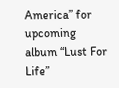America” for upcoming album “Lust For Life”